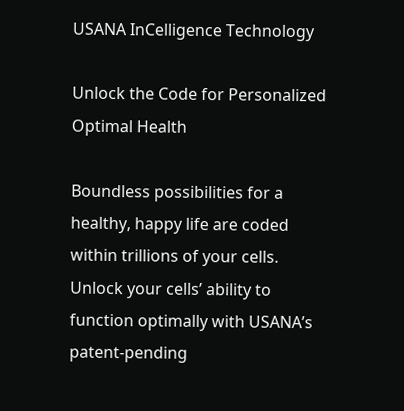USANA InCelligence Technology

Unlock the Code for Personalized Optimal Health

Boundless possibilities for a healthy, happy life are coded within trillions of your cells. Unlock your cells’ ability to function optimally with USANA’s patent-pending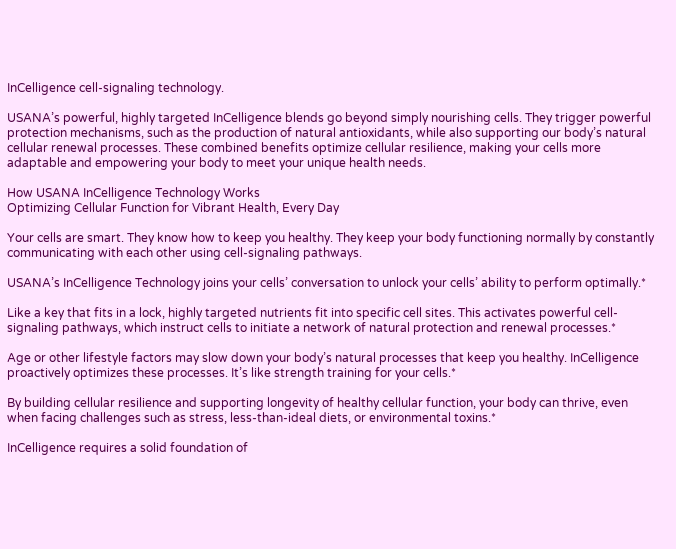InCelligence cell-signaling technology.

USANA’s powerful, highly targeted InCelligence blends go beyond simply nourishing cells. They trigger powerful protection mechanisms, such as the production of natural antioxidants, while also supporting our body’s natural cellular renewal processes. These combined benefits optimize cellular resilience, making your cells more adaptable and empowering your body to meet your unique health needs.

How USANA InCelligence Technology Works
Optimizing Cellular Function for Vibrant Health, Every Day

Your cells are smart. They know how to keep you healthy. They keep your body functioning normally by constantly communicating with each other using cell-signaling pathways.

USANA’s InCelligence Technology joins your cells’ conversation to unlock your cells’ ability to perform optimally.*

Like a key that fits in a lock, highly targeted nutrients fit into specific cell sites. This activates powerful cell-signaling pathways, which instruct cells to initiate a network of natural protection and renewal processes.*

Age or other lifestyle factors may slow down your body’s natural processes that keep you healthy. InCelligence proactively optimizes these processes. It’s like strength training for your cells.*

By building cellular resilience and supporting longevity of healthy cellular function, your body can thrive, even when facing challenges such as stress, less-than-ideal diets, or environmental toxins.*

InCelligence requires a solid foundation of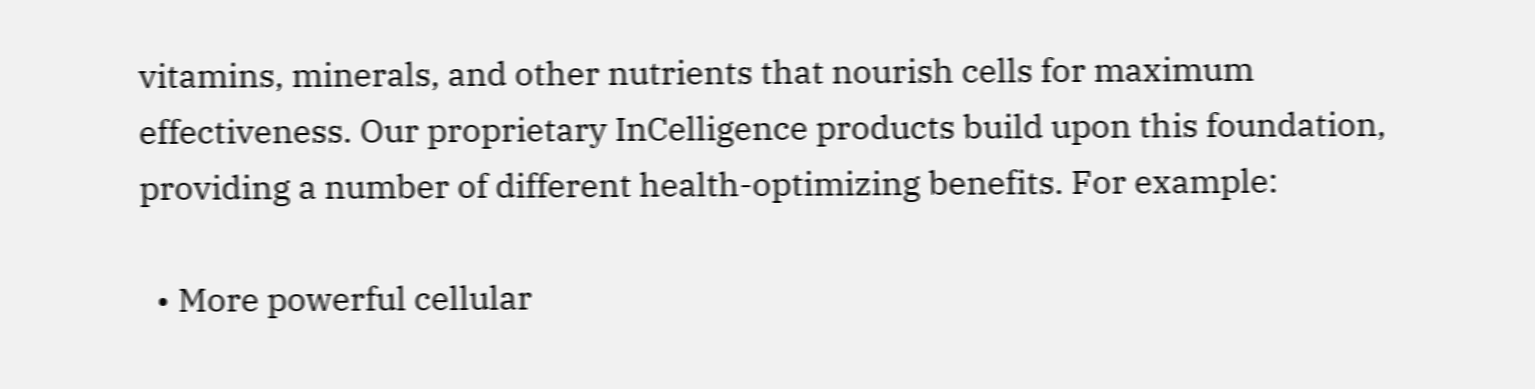vitamins, minerals, and other nutrients that nourish cells for maximum effectiveness. Our proprietary InCelligence products build upon this foundation, providing a number of different health-optimizing benefits. For example:

  • More powerful cellular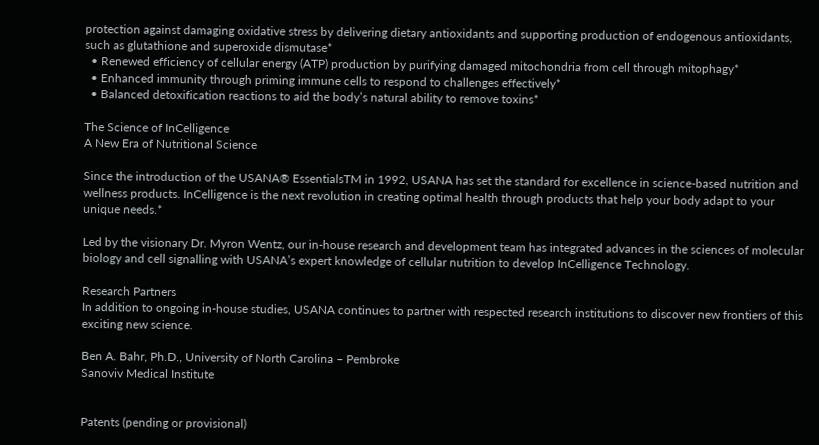protection against damaging oxidative stress by delivering dietary antioxidants and supporting production of endogenous antioxidants, such as glutathione and superoxide dismutase*
  • Renewed efficiency of cellular energy (ATP) production by purifying damaged mitochondria from cell through mitophagy*
  • Enhanced immunity through priming immune cells to respond to challenges effectively*
  • Balanced detoxification reactions to aid the body’s natural ability to remove toxins*

The Science of InCelligence
A New Era of Nutritional Science

Since the introduction of the USANA® EssentialsTM in 1992, USANA has set the standard for excellence in science-based nutrition and wellness products. InCelligence is the next revolution in creating optimal health through products that help your body adapt to your unique needs.*

Led by the visionary Dr. Myron Wentz, our in-house research and development team has integrated advances in the sciences of molecular biology and cell signalling with USANA’s expert knowledge of cellular nutrition to develop InCelligence Technology.

Research Partners
In addition to ongoing in-house studies, USANA continues to partner with respected research institutions to discover new frontiers of this exciting new science.

Ben A. Bahr, Ph.D., University of North Carolina – Pembroke
Sanoviv Medical Institute


Patents (pending or provisional)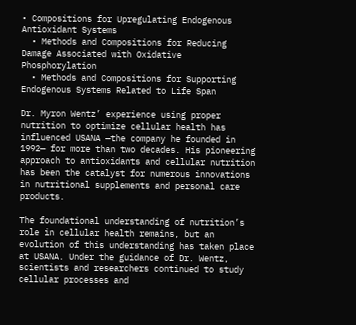• Compositions for Upregulating Endogenous Antioxidant Systems
  • Methods and Compositions for Reducing Damage Associated with Oxidative Phosphorylation
  • Methods and Compositions for Supporting Endogenous Systems Related to Life Span

Dr. Myron Wentz’ experience using proper nutrition to optimize cellular health has influenced USANA —the company he founded in 1992— for more than two decades. His pioneering approach to antioxidants and cellular nutrition has been the catalyst for numerous innovations in nutritional supplements and personal care products.

The foundational understanding of nutrition’s role in cellular health remains, but an evolution of this understanding has taken place at USANA. Under the guidance of Dr. Wentz, scientists and researchers continued to study cellular processes and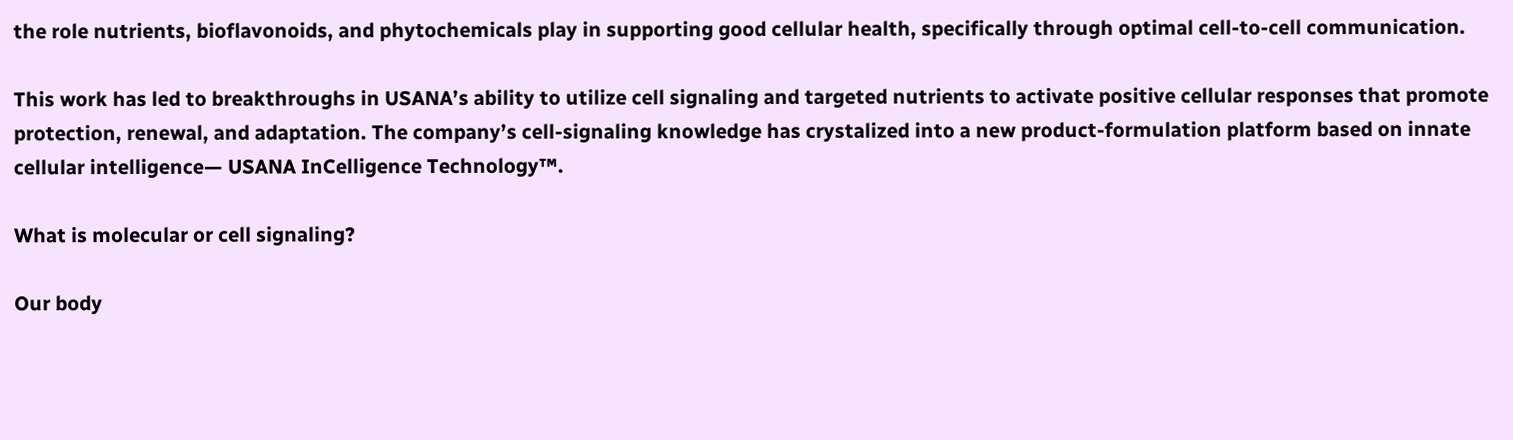the role nutrients, bioflavonoids, and phytochemicals play in supporting good cellular health, specifically through optimal cell-to-cell communication.

This work has led to breakthroughs in USANA’s ability to utilize cell signaling and targeted nutrients to activate positive cellular responses that promote protection, renewal, and adaptation. The company’s cell-signaling knowledge has crystalized into a new product-formulation platform based on innate cellular intelligence— USANA InCelligence Technology™.

What is molecular or cell signaling?

Our body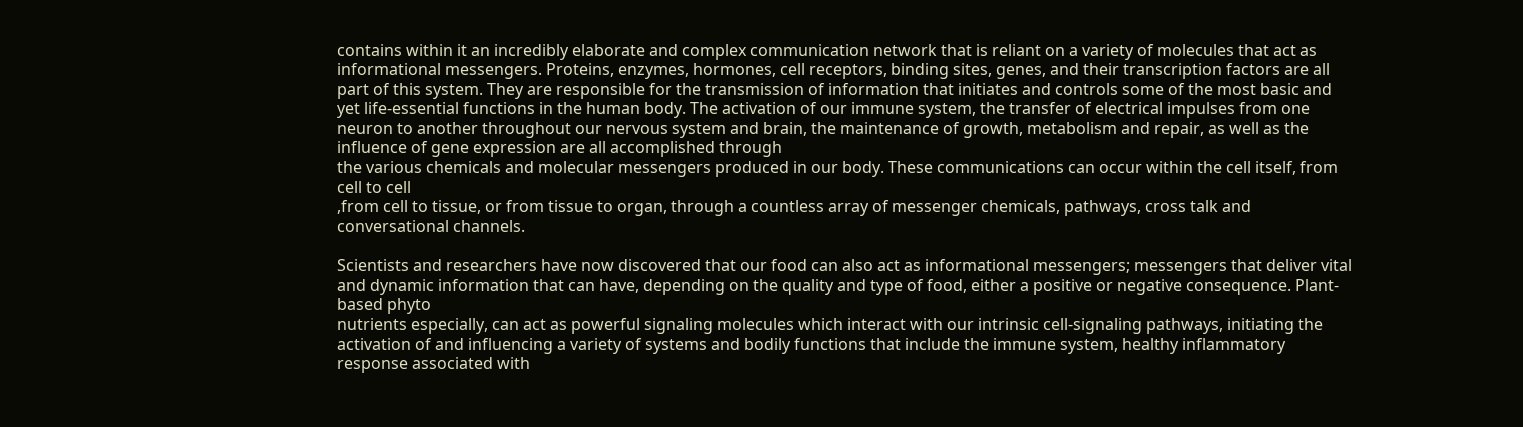contains within it an incredibly elaborate and complex communication network that is reliant on a variety of molecules that act as informational messengers. Proteins, enzymes, hormones, cell receptors, binding sites, genes, and their transcription factors are all part of this system. They are responsible for the transmission of information that initiates and controls some of the most basic and yet life-essential functions in the human body. The activation of our immune system, the transfer of electrical impulses from one neuron to another throughout our nervous system and brain, the maintenance of growth, metabolism and repair, as well as the influence of gene expression are all accomplished through
the various chemicals and molecular messengers produced in our body. These communications can occur within the cell itself, from cell to cell
,from cell to tissue, or from tissue to organ, through a countless array of messenger chemicals, pathways, cross talk and conversational channels.

Scientists and researchers have now discovered that our food can also act as informational messengers; messengers that deliver vital and dynamic information that can have, depending on the quality and type of food, either a positive or negative consequence. Plant-based phyto
nutrients especially, can act as powerful signaling molecules which interact with our intrinsic cell-signaling pathways, initiating the activation of and influencing a variety of systems and bodily functions that include the immune system, healthy inflammatory response associated with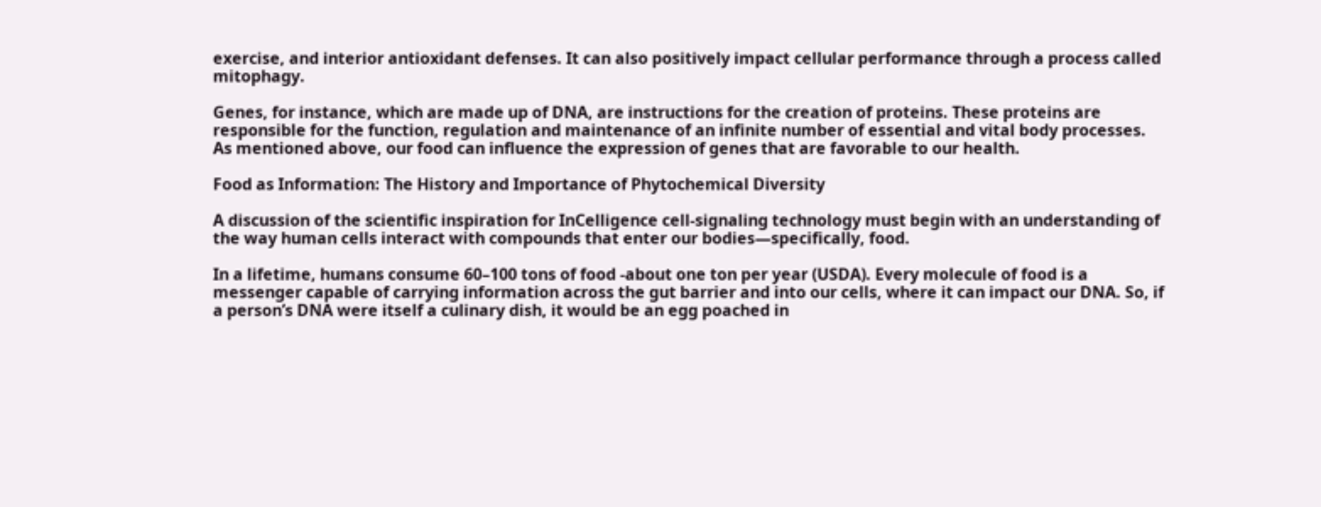exercise, and interior antioxidant defenses. It can also positively impact cellular performance through a process called mitophagy.

Genes, for instance, which are made up of DNA, are instructions for the creation of proteins. These proteins are responsible for the function, regulation and maintenance of an infinite number of essential and vital body processes. As mentioned above, our food can influence the expression of genes that are favorable to our health.

Food as Information: The History and Importance of Phytochemical Diversity

A discussion of the scientific inspiration for InCelligence cell-signaling technology must begin with an understanding of the way human cells interact with compounds that enter our bodies—specifically, food.

In a lifetime, humans consume 60–100 tons of food -about one ton per year (USDA). Every molecule of food is a messenger capable of carrying information across the gut barrier and into our cells, where it can impact our DNA. So, if a person’s DNA were itself a culinary dish, it would be an egg poached in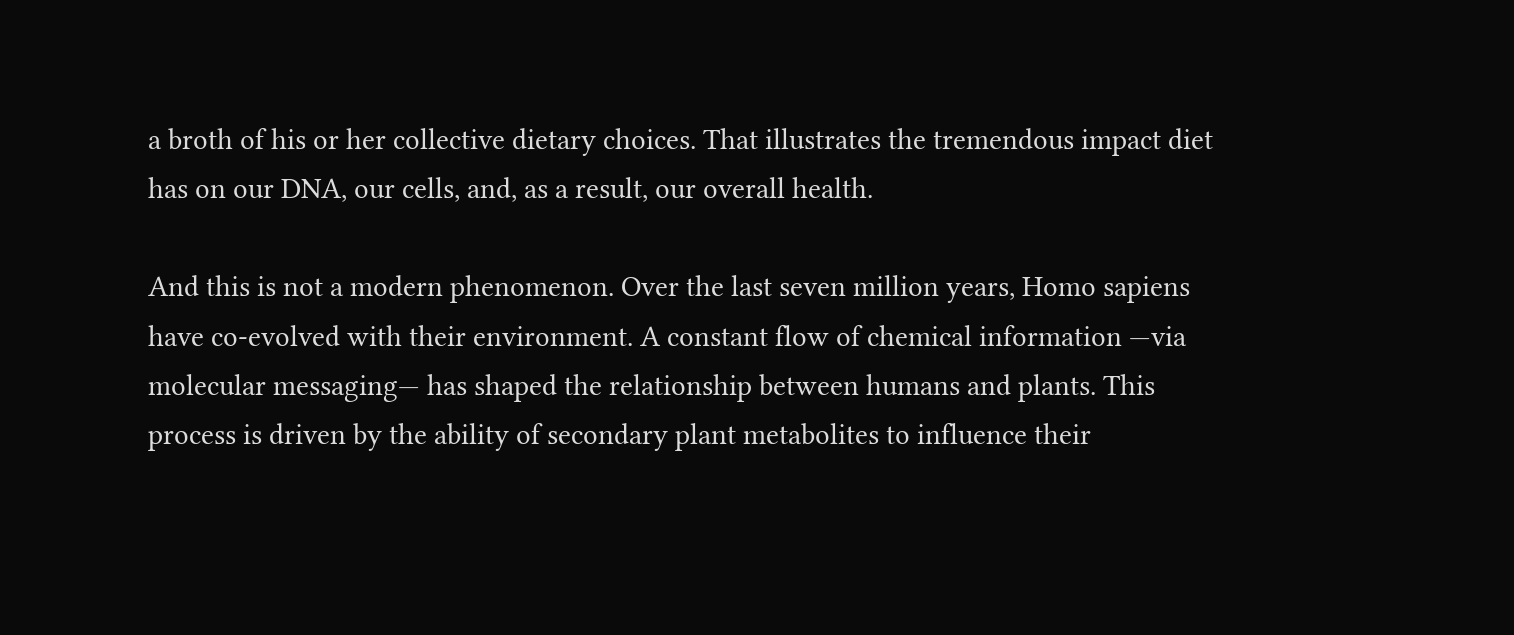a broth of his or her collective dietary choices. That illustrates the tremendous impact diet has on our DNA, our cells, and, as a result, our overall health.

And this is not a modern phenomenon. Over the last seven million years, Homo sapiens have co-evolved with their environment. A constant flow of chemical information —via molecular messaging— has shaped the relationship between humans and plants. This process is driven by the ability of secondary plant metabolites to influence their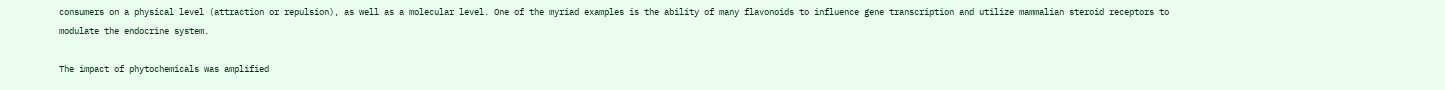consumers on a physical level (attraction or repulsion), as well as a molecular level. One of the myriad examples is the ability of many flavonoids to influence gene transcription and utilize mammalian steroid receptors to modulate the endocrine system.

The impact of phytochemicals was amplified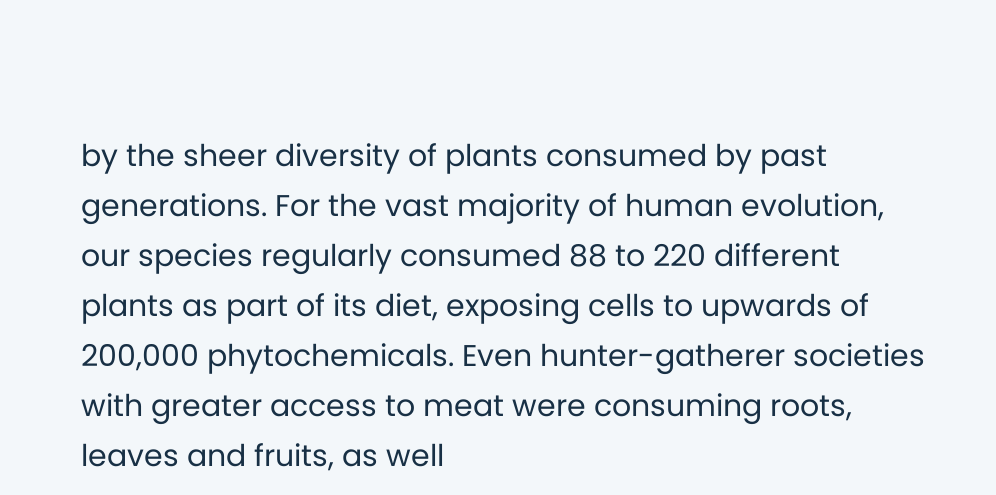by the sheer diversity of plants consumed by past generations. For the vast majority of human evolution, our species regularly consumed 88 to 220 different plants as part of its diet, exposing cells to upwards of 200,000 phytochemicals. Even hunter-gatherer societies with greater access to meat were consuming roots, leaves and fruits, as well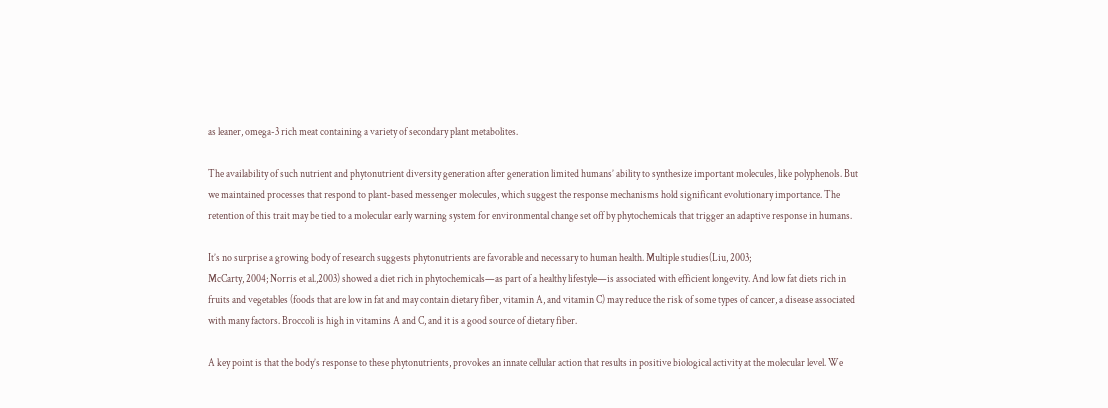as leaner, omega-3 rich meat containing a variety of secondary plant metabolites.

The availability of such nutrient and phytonutrient diversity generation after generation limited humans’ ability to synthesize important molecules, like polyphenols. But we maintained processes that respond to plant-based messenger molecules, which suggest the response mechanisms hold significant evolutionary importance. The retention of this trait may be tied to a molecular early warning system for environmental change set off by phytochemicals that trigger an adaptive response in humans.

It’s no surprise a growing body of research suggests phytonutrients are favorable and necessary to human health. Multiple studies(Liu, 2003;
McCarty, 2004; Norris et al.,2003) showed a diet rich in phytochemicals—as part of a healthy lifestyle—is associated with efficient longevity. And low fat diets rich in fruits and vegetables (foods that are low in fat and may contain dietary fiber, vitamin A, and vitamin C) may reduce the risk of some types of cancer, a disease associated with many factors. Broccoli is high in vitamins A and C, and it is a good source of dietary fiber.

A key point is that the body’s response to these phytonutrients, provokes an innate cellular action that results in positive biological activity at the molecular level. We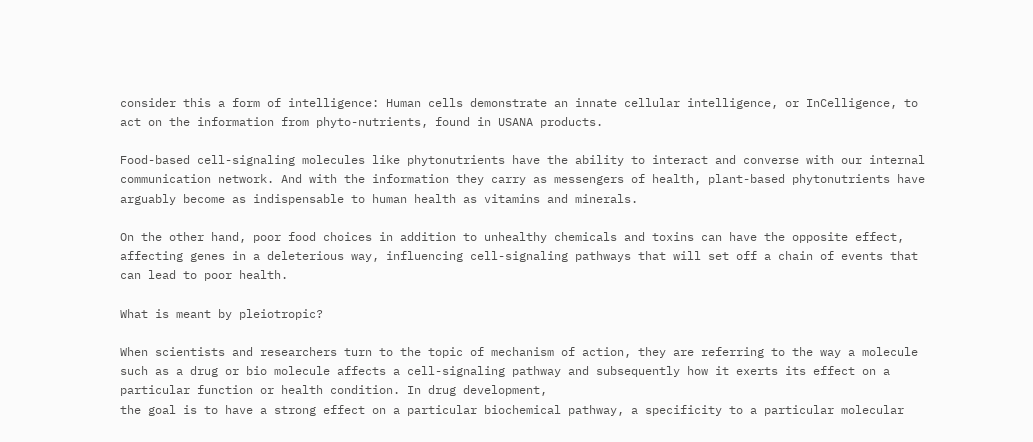consider this a form of intelligence: Human cells demonstrate an innate cellular intelligence, or InCelligence, to act on the information from phyto-nutrients, found in USANA products.

Food-based cell-signaling molecules like phytonutrients have the ability to interact and converse with our internal communication network. And with the information they carry as messengers of health, plant-based phytonutrients have arguably become as indispensable to human health as vitamins and minerals.

On the other hand, poor food choices in addition to unhealthy chemicals and toxins can have the opposite effect, affecting genes in a deleterious way, influencing cell-signaling pathways that will set off a chain of events that can lead to poor health.

What is meant by pleiotropic?

When scientists and researchers turn to the topic of mechanism of action, they are referring to the way a molecule such as a drug or bio molecule affects a cell-signaling pathway and subsequently how it exerts its effect on a particular function or health condition. In drug development,
the goal is to have a strong effect on a particular biochemical pathway, a specificity to a particular molecular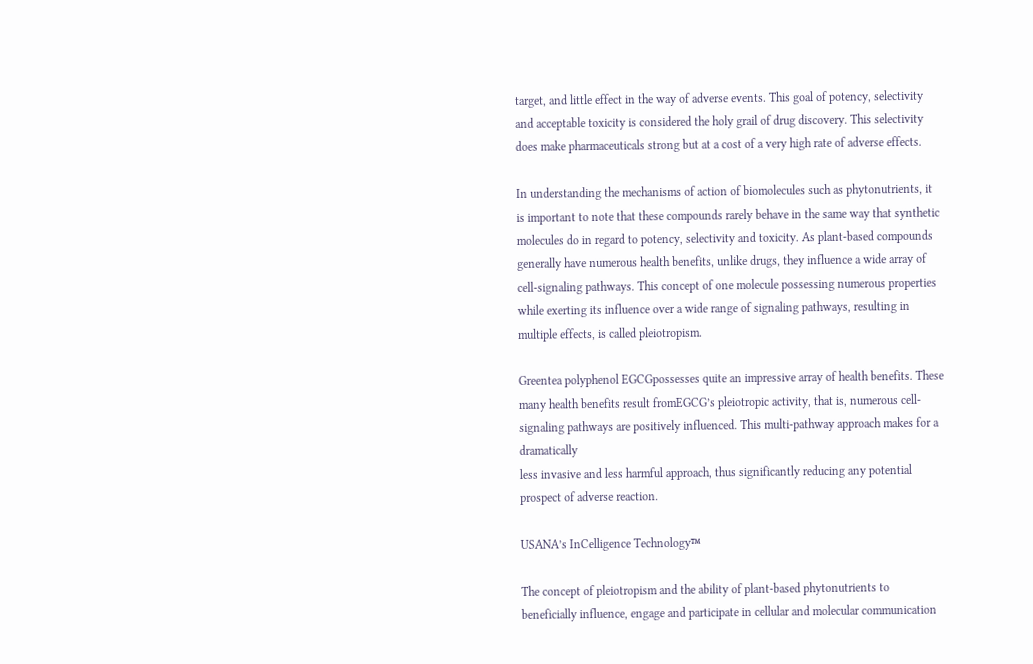target, and little effect in the way of adverse events. This goal of potency, selectivity and acceptable toxicity is considered the holy grail of drug discovery. This selectivity does make pharmaceuticals strong but at a cost of a very high rate of adverse effects.

In understanding the mechanisms of action of biomolecules such as phytonutrients, it is important to note that these compounds rarely behave in the same way that synthetic molecules do in regard to potency, selectivity and toxicity. As plant-based compounds generally have numerous health benefits, unlike drugs, they influence a wide array of cell-signaling pathways. This concept of one molecule possessing numerous properties while exerting its influence over a wide range of signaling pathways, resulting in multiple effects, is called pleiotropism.

Greentea polyphenol EGCGpossesses quite an impressive array of health benefits. These many health benefits result fromEGCG’s pleiotropic activity, that is, numerous cell-signaling pathways are positively influenced. This multi-pathway approach makes for a dramatically
less invasive and less harmful approach, thus significantly reducing any potential prospect of adverse reaction.

USANA’s InCelligence Technology™

The concept of pleiotropism and the ability of plant-based phytonutrients to beneficially influence, engage and participate in cellular and molecular communication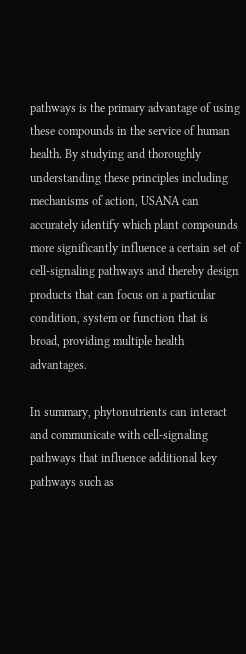pathways is the primary advantage of using these compounds in the service of human health. By studying and thoroughly understanding these principles including mechanisms of action, USANA can accurately identify which plant compounds more significantly influence a certain set of cell-signaling pathways and thereby design products that can focus on a particular condition, system or function that is broad, providing multiple health advantages.

In summary, phytonutrients can interact and communicate with cell-signaling pathways that influence additional key pathways such as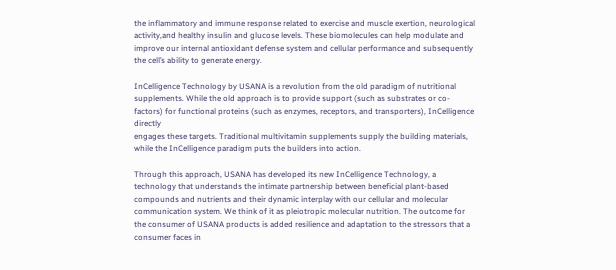the inflammatory and immune response related to exercise and muscle exertion, neurological activity,and healthy insulin and glucose levels. These biomolecules can help modulate and improve our internal antioxidant defense system and cellular performance and subsequently the cell’s ability to generate energy.

InCelligence Technology by USANA is a revolution from the old paradigm of nutritional supplements. While the old approach is to provide support (such as substrates or co-factors) for functional proteins (such as enzymes, receptors, and transporters), InCelligence directly
engages these targets. Traditional multivitamin supplements supply the building materials, while the InCelligence paradigm puts the builders into action.

Through this approach, USANA has developed its new InCelligence Technology, a technology that understands the intimate partnership between beneficial plant-based compounds and nutrients and their dynamic interplay with our cellular and molecular communication system. We think of it as pleiotropic molecular nutrition. The outcome for the consumer of USANA products is added resilience and adaptation to the stressors that a consumer faces in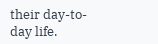their day-to-day life.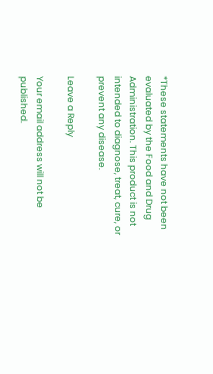*These statements have not been evaluated by the Food and Drug Administration. This product is not intended to diagnose, treat, cure, or prevent any disease.

Leave a Reply

Your email address will not be published.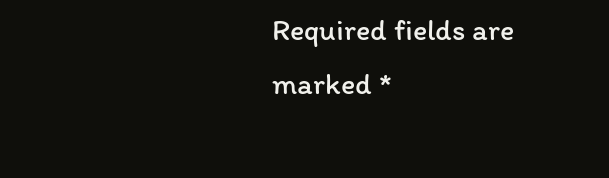Required fields are marked *